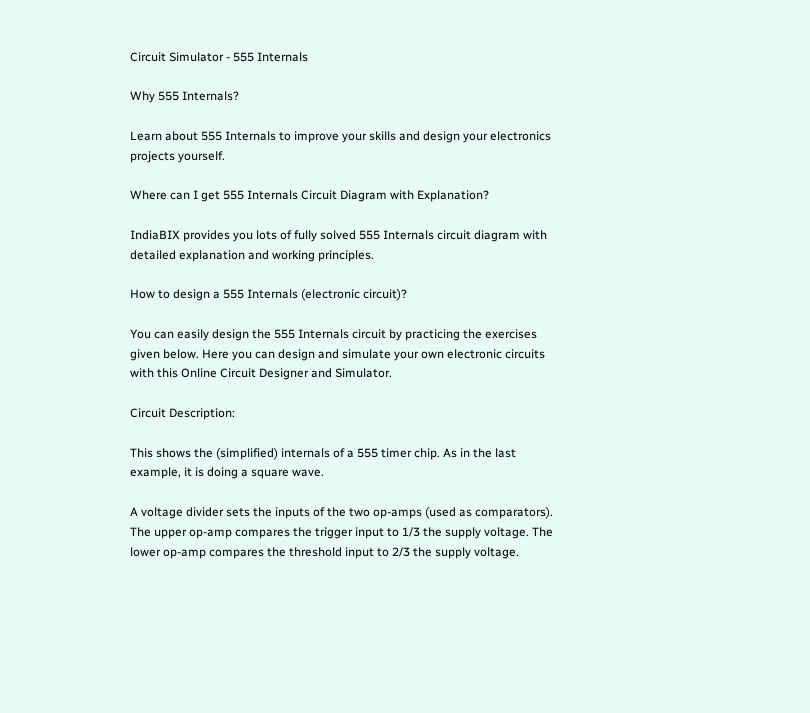Circuit Simulator - 555 Internals

Why 555 Internals?

Learn about 555 Internals to improve your skills and design your electronics projects yourself.

Where can I get 555 Internals Circuit Diagram with Explanation?

IndiaBIX provides you lots of fully solved 555 Internals circuit diagram with detailed explanation and working principles.

How to design a 555 Internals (electronic circuit)?

You can easily design the 555 Internals circuit by practicing the exercises given below. Here you can design and simulate your own electronic circuits with this Online Circuit Designer and Simulator.

Circuit Description:

This shows the (simplified) internals of a 555 timer chip. As in the last example, it is doing a square wave.

A voltage divider sets the inputs of the two op-amps (used as comparators). The upper op-amp compares the trigger input to 1/3 the supply voltage. The lower op-amp compares the threshold input to 2/3 the supply voltage.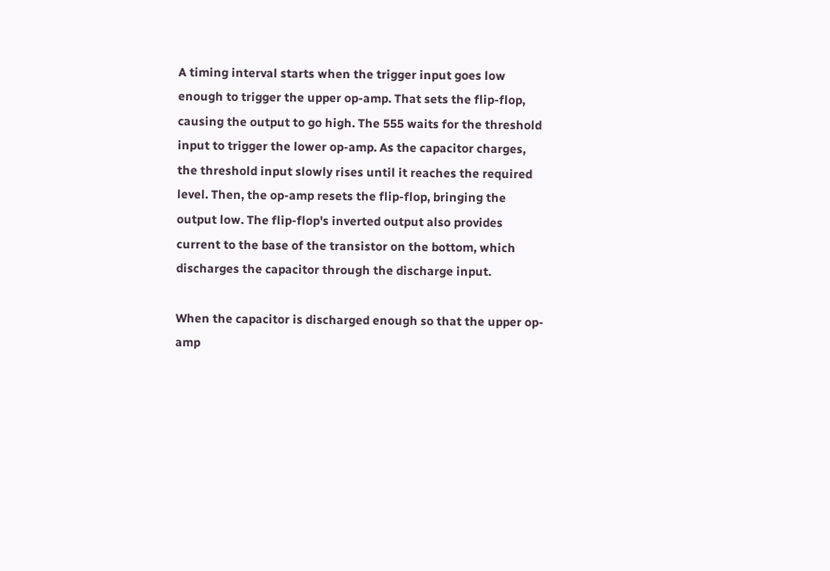A timing interval starts when the trigger input goes low enough to trigger the upper op-amp. That sets the flip-flop, causing the output to go high. The 555 waits for the threshold input to trigger the lower op-amp. As the capacitor charges, the threshold input slowly rises until it reaches the required level. Then, the op-amp resets the flip-flop, bringing the output low. The flip-flop's inverted output also provides current to the base of the transistor on the bottom, which discharges the capacitor through the discharge input.

When the capacitor is discharged enough so that the upper op-amp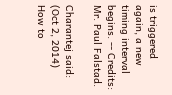is triggered again, a new timing interval begins. -- Credits: Mr. Paul Falstad.

Charantej said: (Oct 2, 2014)
How to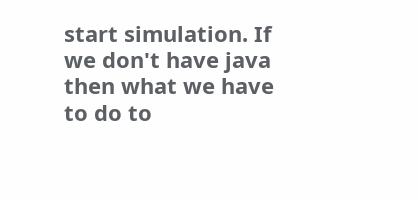start simulation. If we don't have java then what we have to do to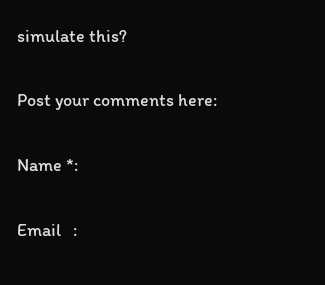simulate this?

Post your comments here:

Name *:

Email   :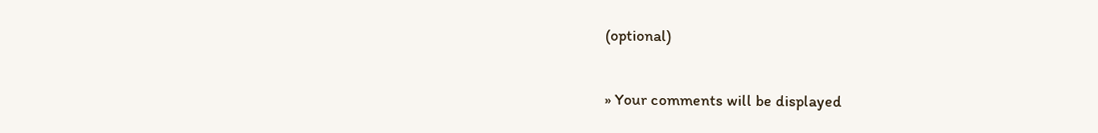(optional)

» Your comments will be displayed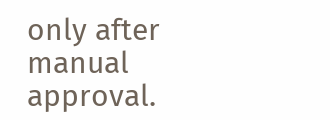only after manual approval.